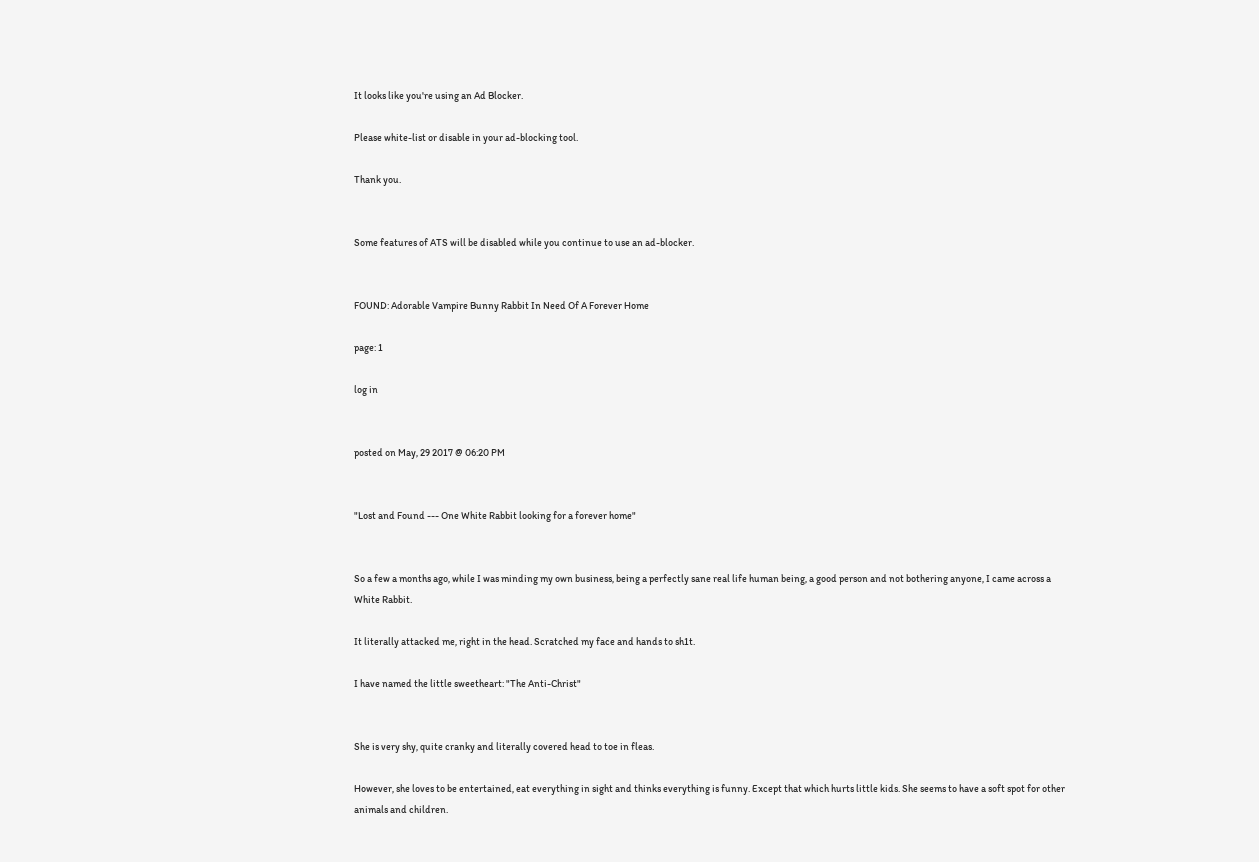It looks like you're using an Ad Blocker.

Please white-list or disable in your ad-blocking tool.

Thank you.


Some features of ATS will be disabled while you continue to use an ad-blocker.


FOUND: Adorable Vampire Bunny Rabbit In Need Of A Forever Home

page: 1

log in


posted on May, 29 2017 @ 06:20 PM


"Lost and Found --- One White Rabbit looking for a forever home"


So a few a months ago, while I was minding my own business, being a perfectly sane real life human being, a good person and not bothering anyone, I came across a White Rabbit.

It literally attacked me, right in the head. Scratched my face and hands to sh1t.

I have named the little sweetheart: "The Anti-Christ"


She is very shy, quite cranky and literally covered head to toe in fleas.

However, she loves to be entertained, eat everything in sight and thinks everything is funny. Except that which hurts little kids. She seems to have a soft spot for other animals and children.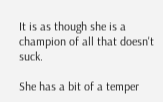It is as though she is a champion of all that doesn't suck.

She has a bit of a temper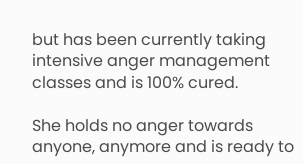but has been currently taking intensive anger management classes and is 100% cured.

She holds no anger towards anyone, anymore and is ready to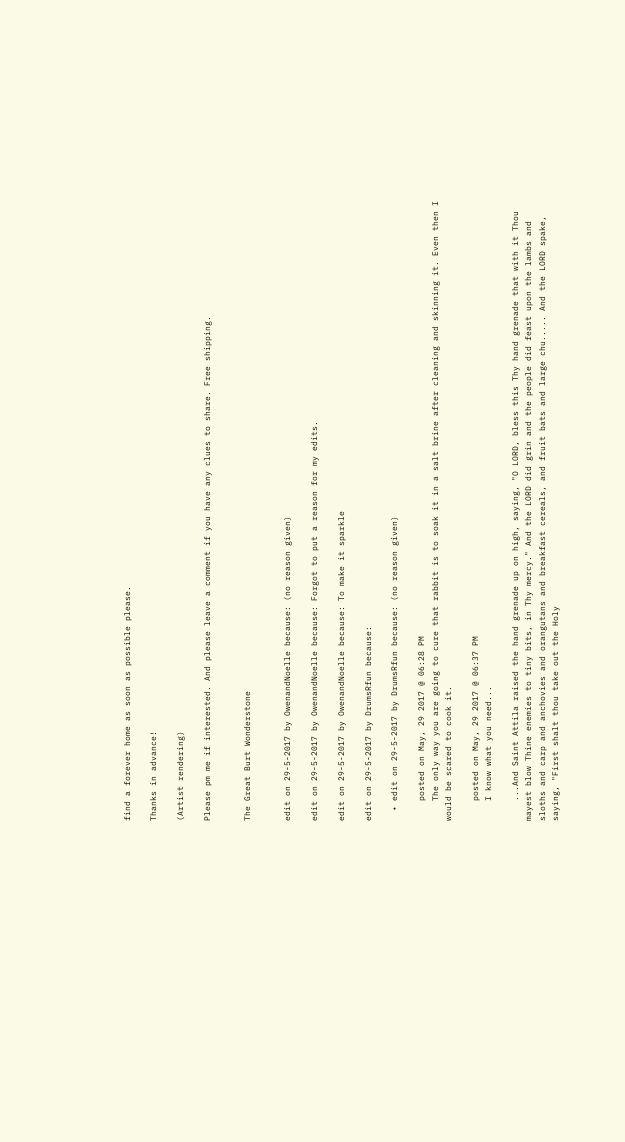find a forever home as soon as possible please.

Thanks in advance!

(Artist rendering)

Please pm me if interested. And please leave a comment if you have any clues to share. Free shipping.


The Great Burt Wonderstone


edit on 29-5-2017 by OwenandNoelle because: (no reason given)

edit on 29-5-2017 by OwenandNoelle because: Forgot to put a reason for my edits.

edit on 29-5-2017 by OwenandNoelle because: To make it sparkle

edit on 29-5-2017 by DrumsRfun because:

  • edit on 29-5-2017 by DrumsRfun because: (no reason given)

    posted on May, 29 2017 @ 06:28 PM
    The only way you are going to cure that rabbit is to soak it in a salt brine after cleaning and skinning it. Even then I would be scared to cook it.

    posted on May, 29 2017 @ 06:37 PM
    I know what you need...

    ...And Saint Attila raised the hand grenade up on high, saying, "O LORD, bless this Thy hand grenade that with it Thou mayest blow Thine enemies to tiny bits, in Thy mercy." And the LORD did grin and the people did feast upon the lambs and sloths and carp and anchovies and orangutans and breakfast cereals, and fruit bats and large chu..... And the LORD spake, saying, "First shalt thou take out the Holy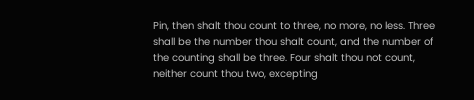Pin, then shalt thou count to three, no more, no less. Three shall be the number thou shalt count, and the number of the counting shall be three. Four shalt thou not count, neither count thou two, excepting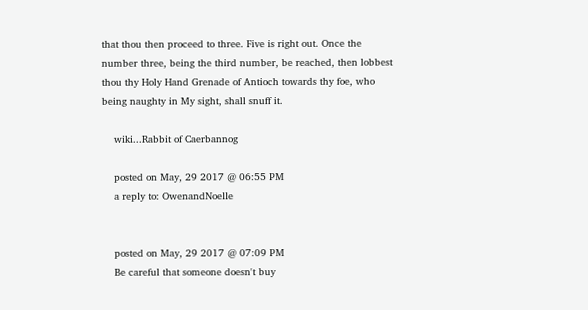that thou then proceed to three. Five is right out. Once the number three, being the third number, be reached, then lobbest thou thy Holy Hand Grenade of Antioch towards thy foe, who being naughty in My sight, shall snuff it.

    wiki...Rabbit of Caerbannog

    posted on May, 29 2017 @ 06:55 PM
    a reply to: OwenandNoelle


    posted on May, 29 2017 @ 07:09 PM
    Be careful that someone doesn't buy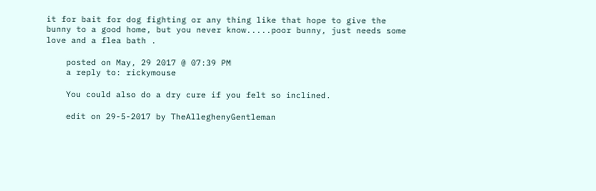it for bait for dog fighting or any thing like that hope to give the bunny to a good home, but you never know.....poor bunny, just needs some love and a flea bath .

    posted on May, 29 2017 @ 07:39 PM
    a reply to: rickymouse

    You could also do a dry cure if you felt so inclined.

    edit on 29-5-2017 by TheAlleghenyGentleman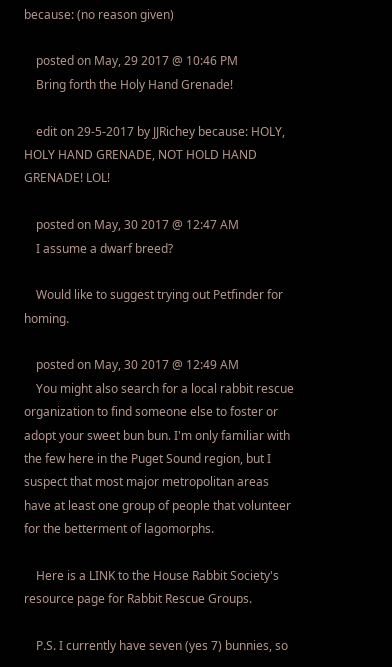because: (no reason given)

    posted on May, 29 2017 @ 10:46 PM
    Bring forth the Holy Hand Grenade!

    edit on 29-5-2017 by JJRichey because: HOLY, HOLY HAND GRENADE, NOT HOLD HAND GRENADE! LOL!

    posted on May, 30 2017 @ 12:47 AM
    I assume a dwarf breed?

    Would like to suggest trying out Petfinder for homing.

    posted on May, 30 2017 @ 12:49 AM
    You might also search for a local rabbit rescue organization to find someone else to foster or adopt your sweet bun bun. I'm only familiar with the few here in the Puget Sound region, but I suspect that most major metropolitan areas have at least one group of people that volunteer for the betterment of lagomorphs.

    Here is a LINK to the House Rabbit Society's resource page for Rabbit Rescue Groups.

    P.S. I currently have seven (yes 7) bunnies, so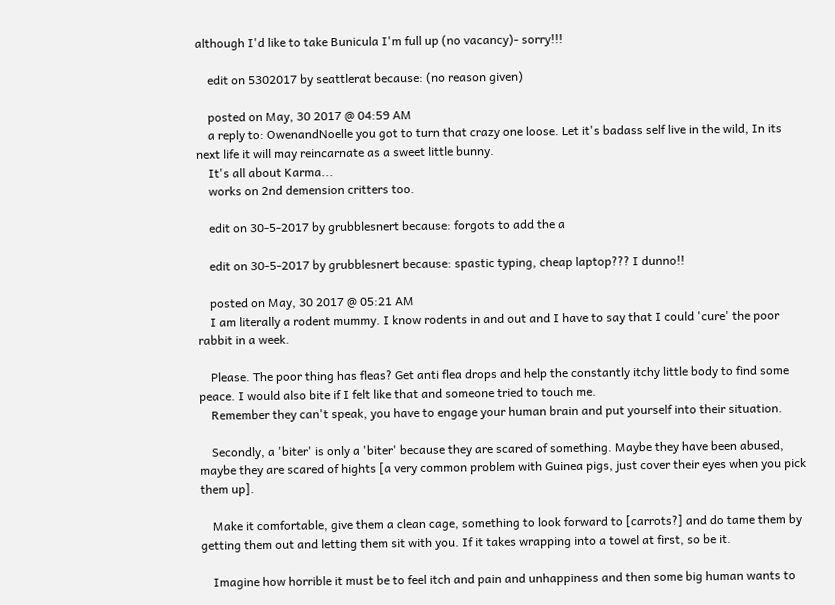although I'd like to take Bunicula I'm full up (no vacancy)- sorry!!!

    edit on 5302017 by seattlerat because: (no reason given)

    posted on May, 30 2017 @ 04:59 AM
    a reply to: OwenandNoelle you got to turn that crazy one loose. Let it's badass self live in the wild, In its next life it will may reincarnate as a sweet little bunny.
    It's all about Karma...
    works on 2nd demension critters too.

    edit on 30-5-2017 by grubblesnert because: forgots to add the a

    edit on 30-5-2017 by grubblesnert because: spastic typing, cheap laptop??? I dunno!!

    posted on May, 30 2017 @ 05:21 AM
    I am literally a rodent mummy. I know rodents in and out and I have to say that I could 'cure' the poor rabbit in a week.

    Please. The poor thing has fleas? Get anti flea drops and help the constantly itchy little body to find some peace. I would also bite if I felt like that and someone tried to touch me.
    Remember they can't speak, you have to engage your human brain and put yourself into their situation.

    Secondly, a 'biter' is only a 'biter' because they are scared of something. Maybe they have been abused, maybe they are scared of hights [a very common problem with Guinea pigs, just cover their eyes when you pick them up].

    Make it comfortable, give them a clean cage, something to look forward to [carrots?] and do tame them by getting them out and letting them sit with you. If it takes wrapping into a towel at first, so be it.

    Imagine how horrible it must be to feel itch and pain and unhappiness and then some big human wants to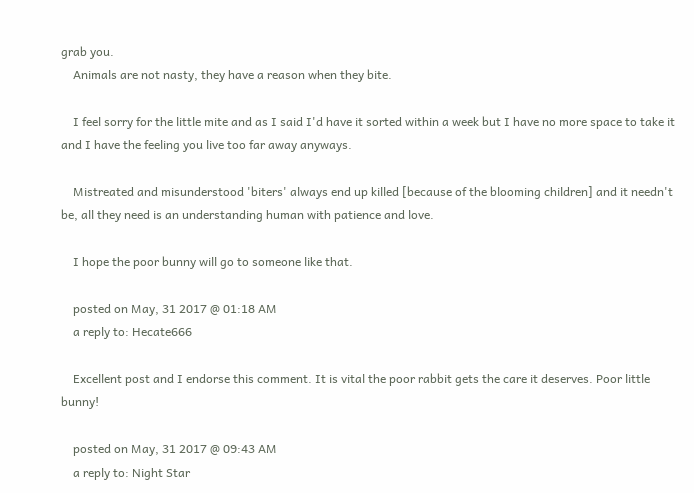grab you.
    Animals are not nasty, they have a reason when they bite.

    I feel sorry for the little mite and as I said I'd have it sorted within a week but I have no more space to take it and I have the feeling you live too far away anyways.

    Mistreated and misunderstood 'biters' always end up killed [because of the blooming children] and it needn't be, all they need is an understanding human with patience and love.

    I hope the poor bunny will go to someone like that.

    posted on May, 31 2017 @ 01:18 AM
    a reply to: Hecate666

    Excellent post and I endorse this comment. It is vital the poor rabbit gets the care it deserves. Poor little bunny!

    posted on May, 31 2017 @ 09:43 AM
    a reply to: Night Star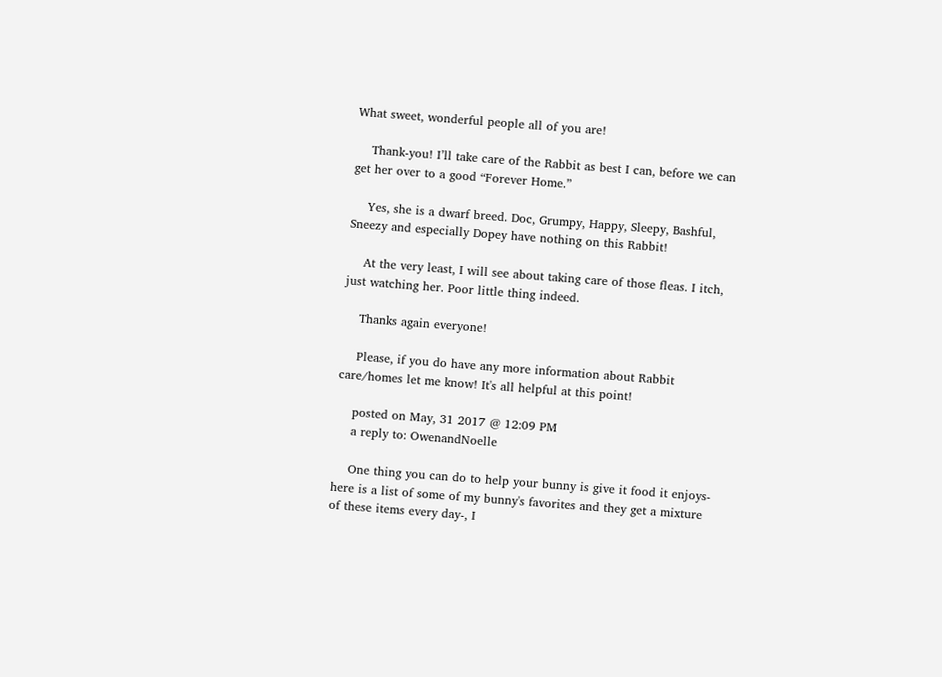What sweet, wonderful people all of you are!

    Thank-you! I’ll take care of the Rabbit as best I can, before we can get her over to a good “Forever Home.”

    Yes, she is a dwarf breed. Doc, Grumpy, Happy, Sleepy, Bashful, Sneezy and especially Dopey have nothing on this Rabbit!

    At the very least, I will see about taking care of those fleas. I itch, just watching her. Poor little thing indeed.

    Thanks again everyone!

    Please, if you do have any more information about Rabbit care/homes let me know! It's all helpful at this point!

    posted on May, 31 2017 @ 12:09 PM
    a reply to: OwenandNoelle

    One thing you can do to help your bunny is give it food it enjoys- here is a list of some of my bunny's favorites and they get a mixture of these items every day-, I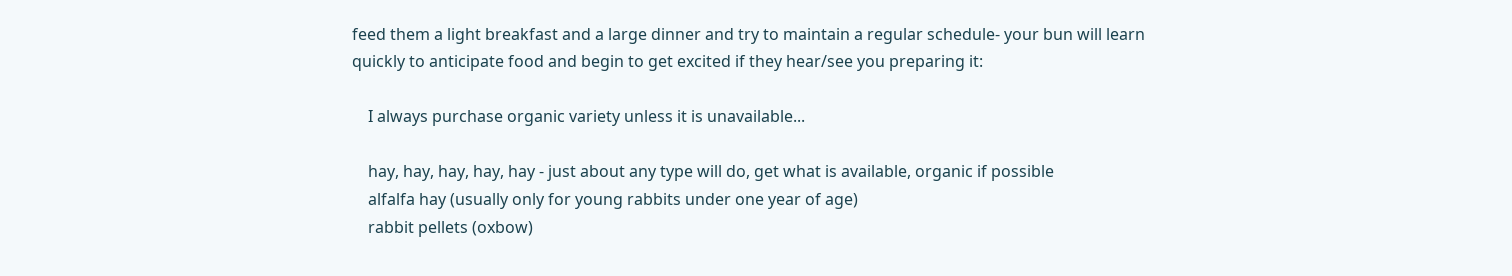feed them a light breakfast and a large dinner and try to maintain a regular schedule- your bun will learn quickly to anticipate food and begin to get excited if they hear/see you preparing it:

    I always purchase organic variety unless it is unavailable...

    hay, hay, hay, hay, hay - just about any type will do, get what is available, organic if possible
    alfalfa hay (usually only for young rabbits under one year of age)
    rabbit pellets (oxbow)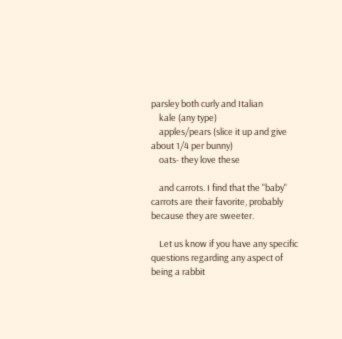parsley both curly and Italian
    kale (any type)
    apples/pears (slice it up and give about 1/4 per bunny)
    oats- they love these

    and carrots. I find that the "baby" carrots are their favorite, probably because they are sweeter.

    Let us know if you have any specific questions regarding any aspect of being a rabbit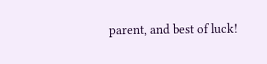parent, and best of luck!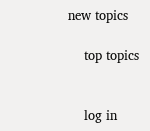new topics

    top topics


    log in